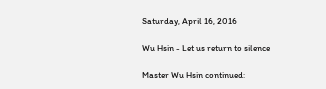Saturday, April 16, 2016

Wu Hsin - Let us return to silence

Master Wu Hsin continued: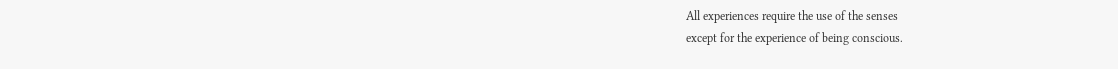All experiences require the use of the senses
except for the experience of being conscious.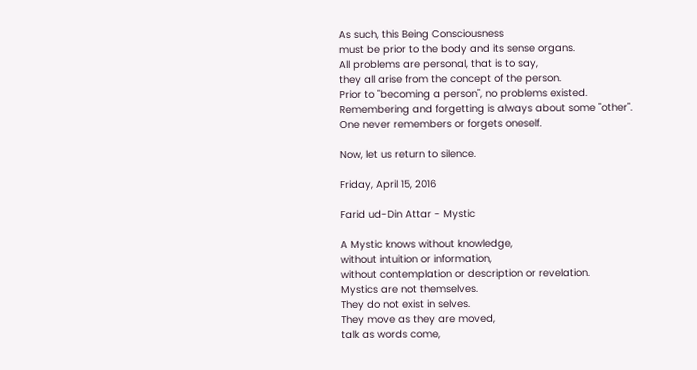As such, this Being Consciousness
must be prior to the body and its sense organs.
All problems are personal, that is to say,
they all arise from the concept of the person.
Prior to "becoming a person", no problems existed.
Remembering and forgetting is always about some "other".
One never remembers or forgets oneself.

Now, let us return to silence.

Friday, April 15, 2016

Farid ud-Din Attar - Mystic

A Mystic knows without knowledge,
without intuition or information,
without contemplation or description or revelation.
Mystics are not themselves.
They do not exist in selves.
They move as they are moved,
talk as words come,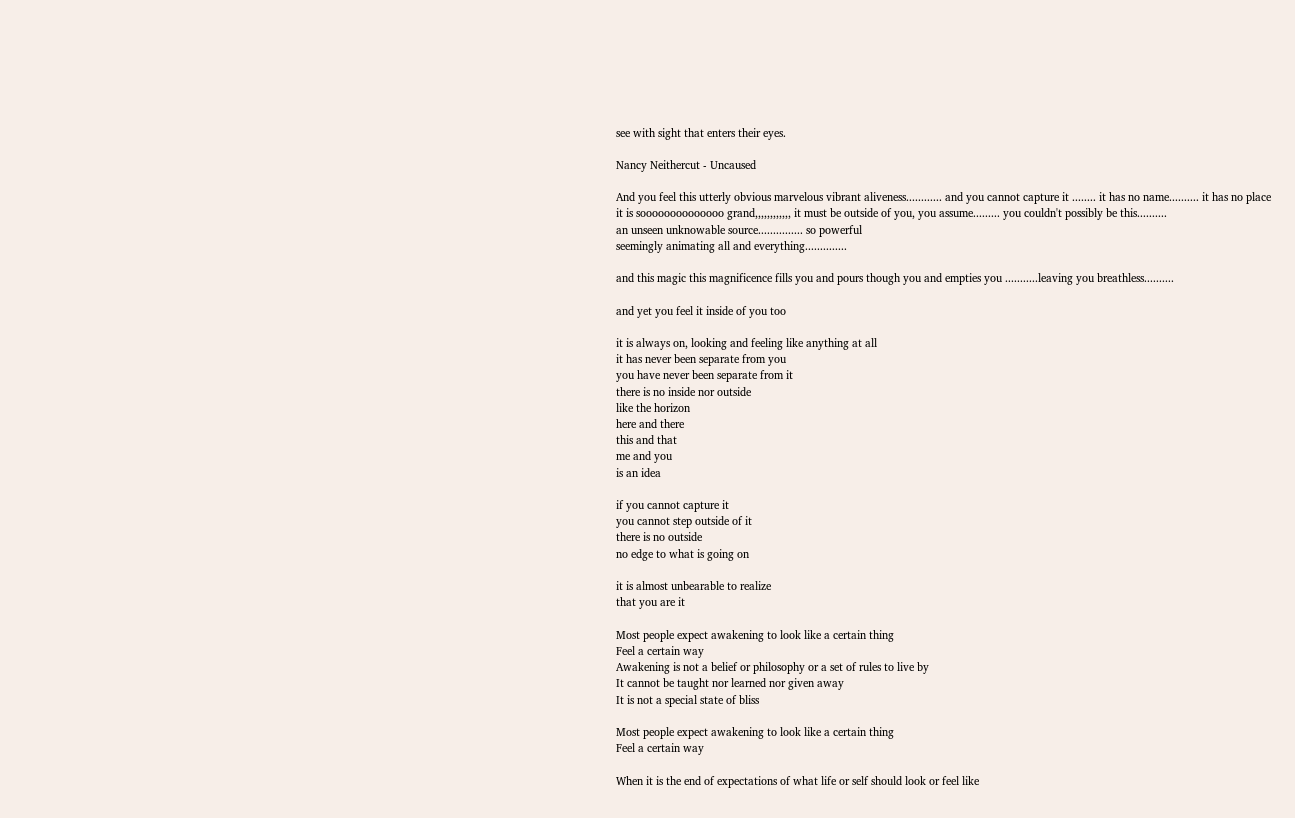see with sight that enters their eyes.

Nancy Neithercut - Uncaused

And you feel this utterly obvious marvelous vibrant aliveness............ and you cannot capture it ........ it has no name.......... it has no place
it is soooooooooooooo grand,,,,,,,,,,,, it must be outside of you, you assume......... you couldn't possibly be this..........
an unseen unknowable source............... so powerful
seemingly animating all and everything..............

and this magic this magnificence fills you and pours though you and empties you ...........leaving you breathless..........

and yet you feel it inside of you too

it is always on, looking and feeling like anything at all
it has never been separate from you
you have never been separate from it
there is no inside nor outside
like the horizon
here and there
this and that
me and you
is an idea

if you cannot capture it
you cannot step outside of it
there is no outside
no edge to what is going on

it is almost unbearable to realize
that you are it

Most people expect awakening to look like a certain thing
Feel a certain way
Awakening is not a belief or philosophy or a set of rules to live by
It cannot be taught nor learned nor given away
It is not a special state of bliss

Most people expect awakening to look like a certain thing
Feel a certain way

When it is the end of expectations of what life or self should look or feel like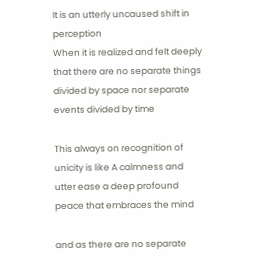It is an utterly uncaused shift in perception
When it is realized and felt deeply that there are no separate things divided by space nor separate events divided by time

This always on recognition of unicity is like A calmness and utter ease a deep profound peace that embraces the mind

and as there are no separate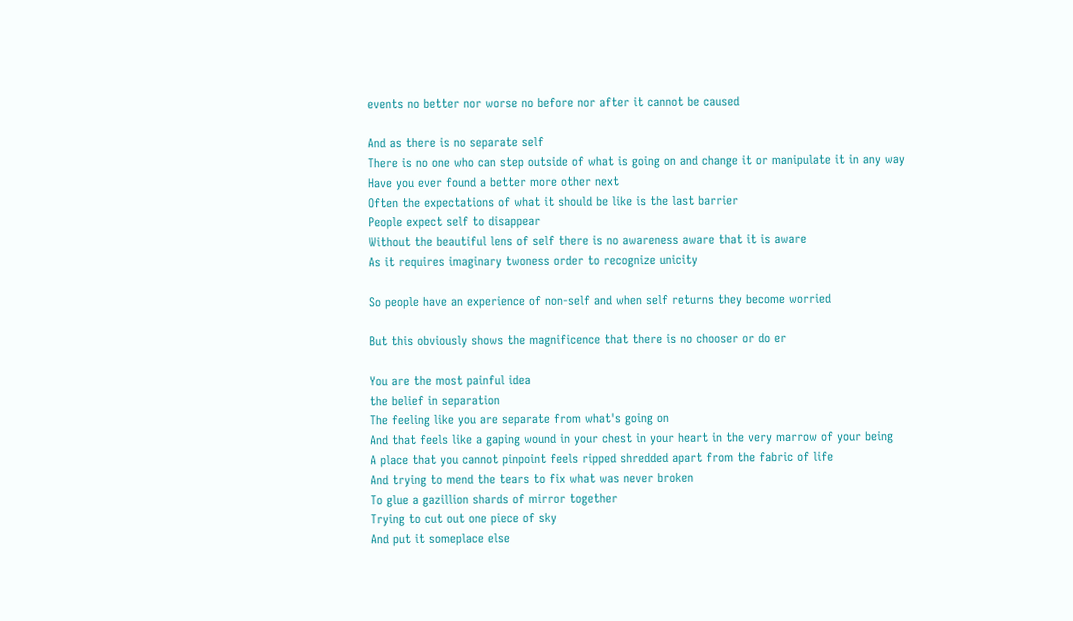events no better nor worse no before nor after it cannot be caused

And as there is no separate self
There is no one who can step outside of what is going on and change it or manipulate it in any way
Have you ever found a better more other next
Often the expectations of what it should be like is the last barrier
People expect self to disappear
Without the beautiful lens of self there is no awareness aware that it is aware
As it requires imaginary twoness order to recognize unicity

So people have an experience of non-self and when self returns they become worried

But this obviously shows the magnificence that there is no chooser or do er

You are the most painful idea
the belief in separation
The feeling like you are separate from what's going on
And that feels like a gaping wound in your chest in your heart in the very marrow of your being
A place that you cannot pinpoint feels ripped shredded apart from the fabric of life
And trying to mend the tears to fix what was never broken
To glue a gazillion shards of mirror together
Trying to cut out one piece of sky
And put it someplace else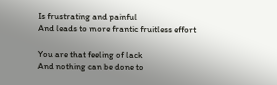Is frustrating and painful
And leads to more frantic fruitless effort

You are that feeling of lack
And nothing can be done to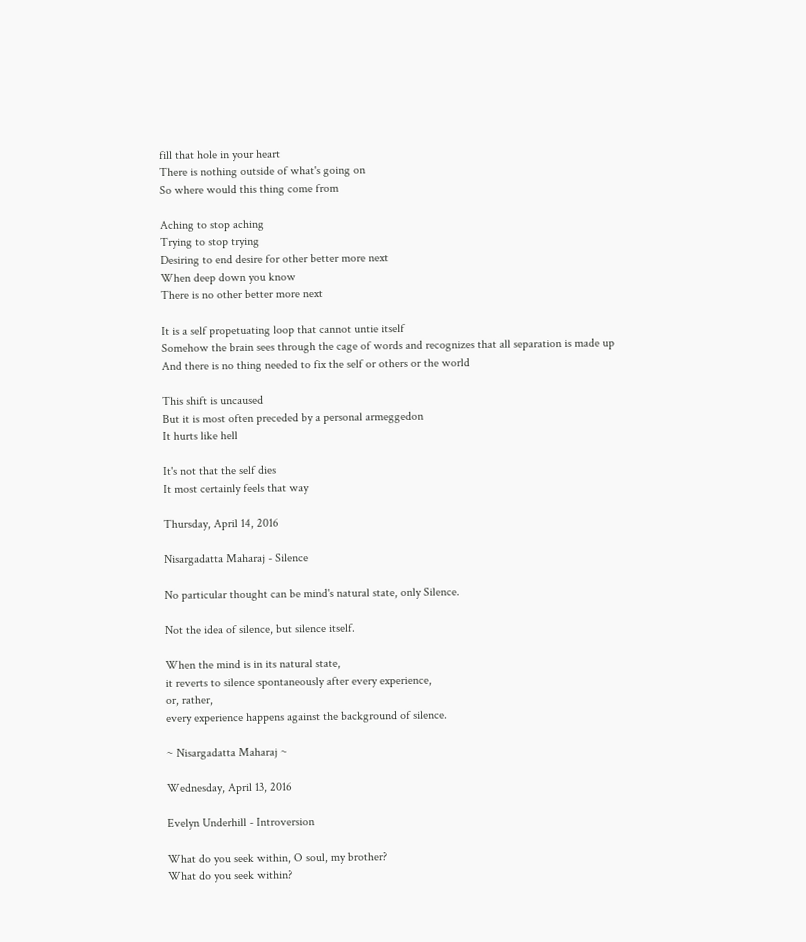fill that hole in your heart
There is nothing outside of what's going on
So where would this thing come from

Aching to stop aching
Trying to stop trying
Desiring to end desire for other better more next
When deep down you know
There is no other better more next

It is a self propetuating loop that cannot untie itself
Somehow the brain sees through the cage of words and recognizes that all separation is made up
And there is no thing needed to fix the self or others or the world

This shift is uncaused
But it is most often preceded by a personal armeggedon
It hurts like hell

It's not that the self dies
It most certainly feels that way

Thursday, April 14, 2016

Nisargadatta Maharaj - Silence

No particular thought can be mind's natural state, only Silence.

Not the idea of silence, but silence itself.

When the mind is in its natural state,
it reverts to silence spontaneously after every experience,
or, rather,
every experience happens against the background of silence.

~ Nisargadatta Maharaj ~

Wednesday, April 13, 2016

Evelyn Underhill - Introversion

What do you seek within, O soul, my brother?
What do you seek within?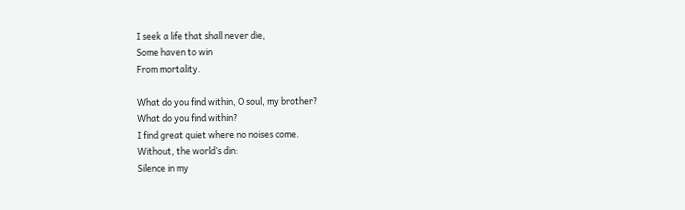I seek a life that shall never die,
Some haven to win
From mortality.

What do you find within, O soul, my brother?
What do you find within?
I find great quiet where no noises come.
Without, the world’s din:
Silence in my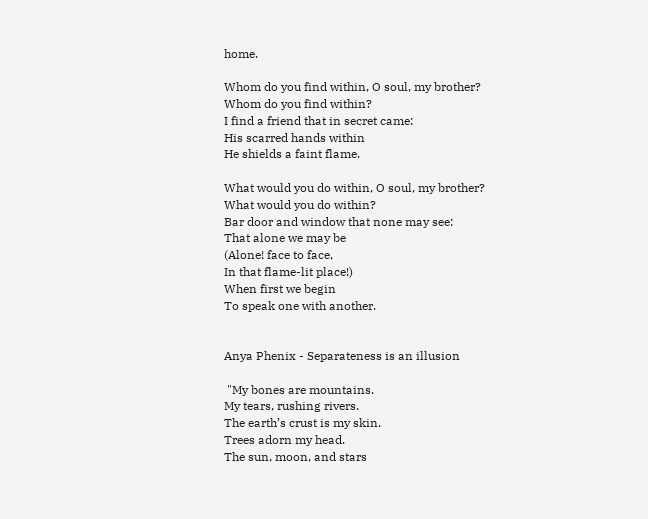home.

Whom do you find within, O soul, my brother?
Whom do you find within?
I find a friend that in secret came:
His scarred hands within
He shields a faint flame.

What would you do within, O soul, my brother?
What would you do within?
Bar door and window that none may see:
That alone we may be
(Alone! face to face,
In that flame-lit place!)
When first we begin
To speak one with another.


Anya Phenix - Separateness is an illusion

 "My bones are mountains.
My tears, rushing rivers.
The earth’s crust is my skin.
Trees adorn my head.
The sun, moon, and stars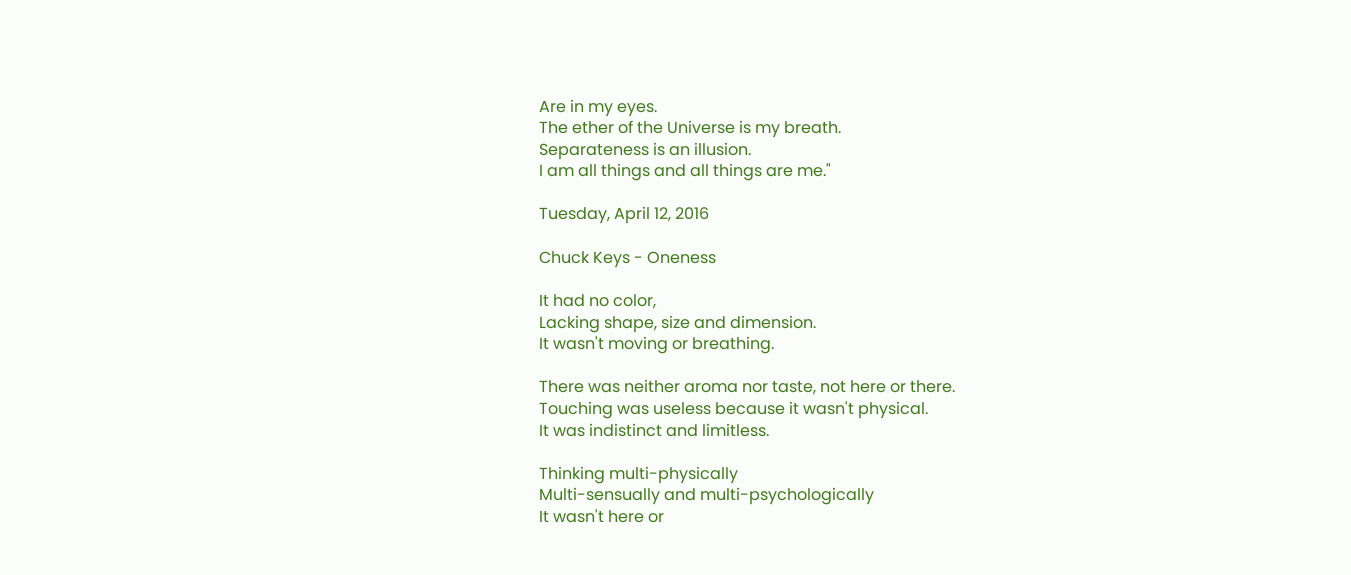Are in my eyes.
The ether of the Universe is my breath.
Separateness is an illusion.
I am all things and all things are me."

Tuesday, April 12, 2016

Chuck Keys - Oneness

It had no color,
Lacking shape, size and dimension.
It wasn't moving or breathing.

There was neither aroma nor taste, not here or there.
Touching was useless because it wasn't physical.
It was indistinct and limitless.

Thinking multi-physically
Multi-sensually and multi-psychologically
It wasn't here or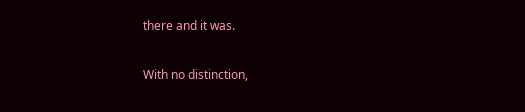there and it was.

With no distinction,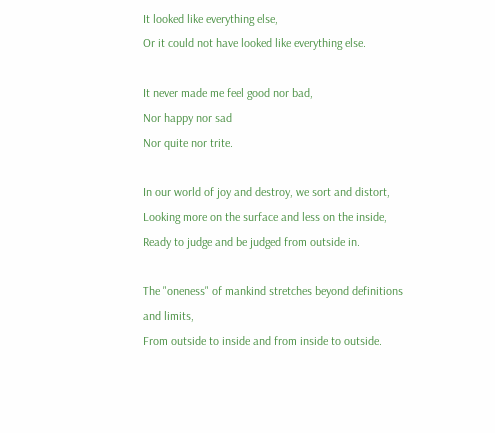It looked like everything else,
Or it could not have looked like everything else.

It never made me feel good nor bad,
Nor happy nor sad
Nor quite nor trite.

In our world of joy and destroy, we sort and distort,
Looking more on the surface and less on the inside,
Ready to judge and be judged from outside in.

The "oneness" of mankind stretches beyond definitions and limits,
From outside to inside and from inside to outside.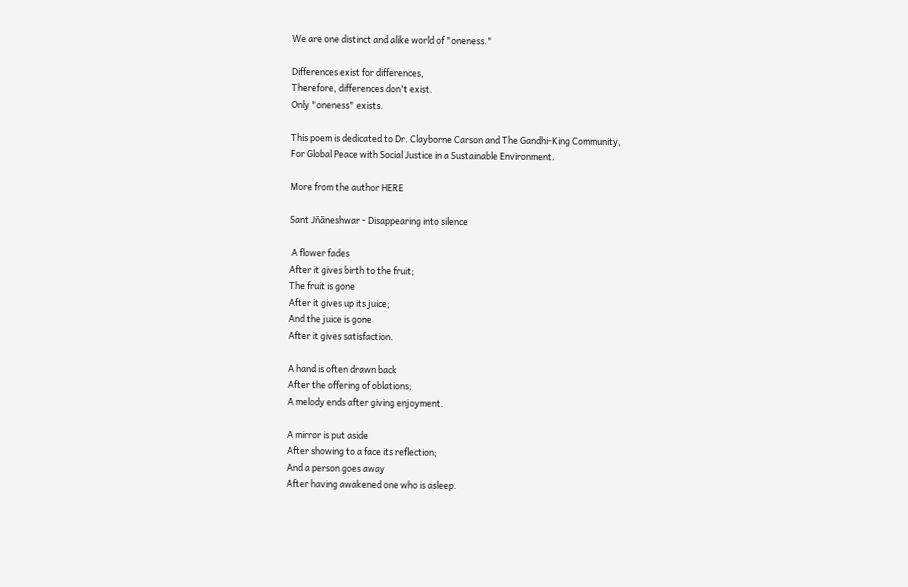We are one distinct and alike world of "oneness."

Differences exist for differences,
Therefore, differences don't exist.
Only "oneness" exists.

This poem is dedicated to Dr. Clayborne Carson and The Gandhi-King Community,
For Global Peace with Social Justice in a Sustainable Environment.

More from the author HERE

Sant Jñāneshwar - Disappearing into silence

 A flower fades
After it gives birth to the fruit;
The fruit is gone
After it gives up its juice;
And the juice is gone
After it gives satisfaction.

A hand is often drawn back
After the offering of oblations;
A melody ends after giving enjoyment.

A mirror is put aside
After showing to a face its reflection;
And a person goes away
After having awakened one who is asleep.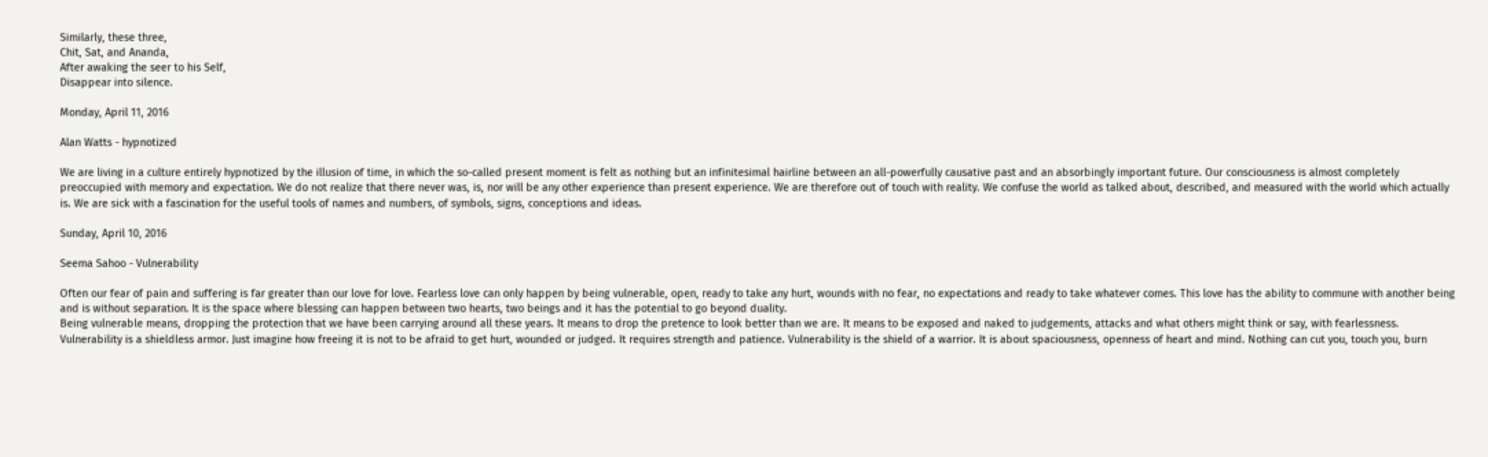Similarly, these three,
Chit, Sat, and Ananda,
After awaking the seer to his Self,
Disappear into silence.

Monday, April 11, 2016

Alan Watts - hypnotized

We are living in a culture entirely hypnotized by the illusion of time, in which the so-called present moment is felt as nothing but an infinitesimal hairline between an all-powerfully causative past and an absorbingly important future. Our consciousness is almost completely preoccupied with memory and expectation. We do not realize that there never was, is, nor will be any other experience than present experience. We are therefore out of touch with reality. We confuse the world as talked about, described, and measured with the world which actually is. We are sick with a fascination for the useful tools of names and numbers, of symbols, signs, conceptions and ideas.

Sunday, April 10, 2016

Seema Sahoo - Vulnerability

Often our fear of pain and suffering is far greater than our love for love. Fearless love can only happen by being vulnerable, open, ready to take any hurt, wounds with no fear, no expectations and ready to take whatever comes. This love has the ability to commune with another being and is without separation. It is the space where blessing can happen between two hearts, two beings and it has the potential to go beyond duality.
Being vulnerable means, dropping the protection that we have been carrying around all these years. It means to drop the pretence to look better than we are. It means to be exposed and naked to judgements, attacks and what others might think or say, with fearlessness.
Vulnerability is a shieldless armor. Just imagine how freeing it is not to be afraid to get hurt, wounded or judged. It requires strength and patience. Vulnerability is the shield of a warrior. It is about spaciousness, openness of heart and mind. Nothing can cut you, touch you, burn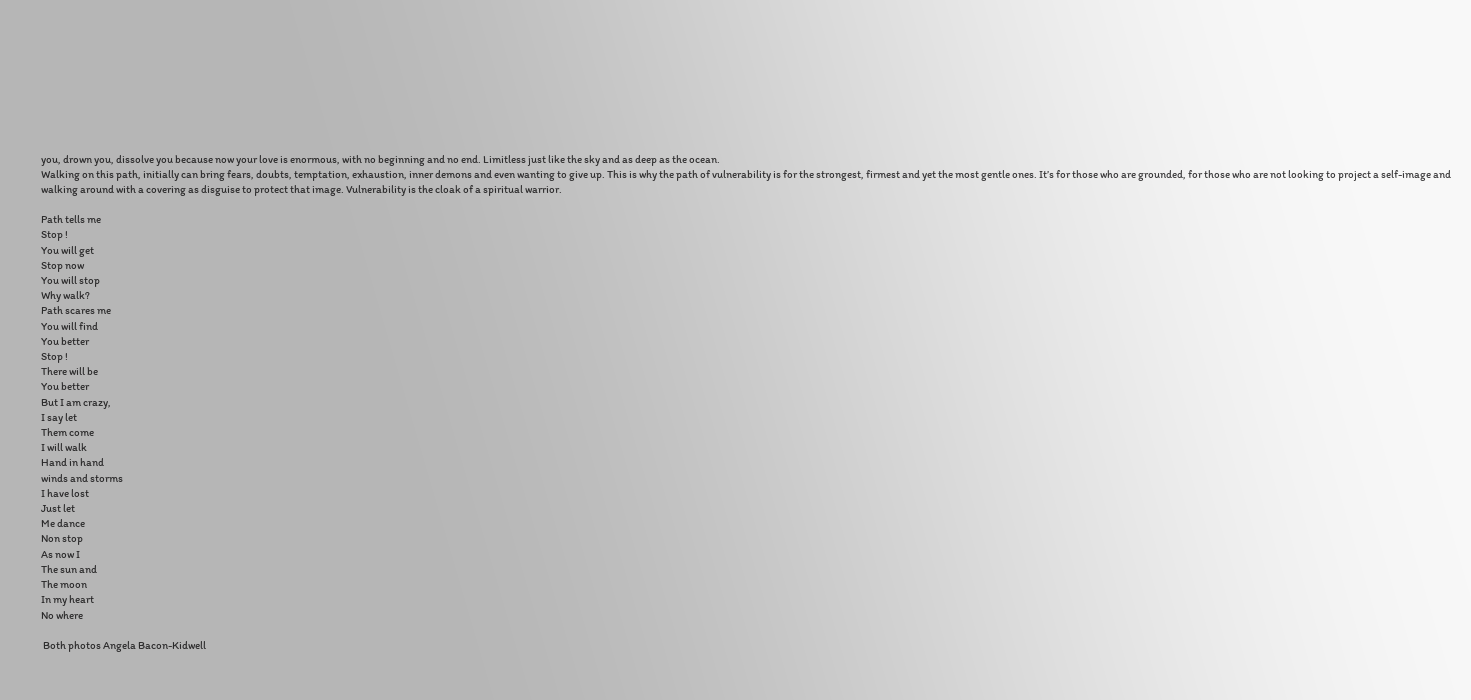you, drown you, dissolve you because now your love is enormous, with no beginning and no end. Limitless just like the sky and as deep as the ocean.
Walking on this path, initially can bring fears, doubts, temptation, exhaustion, inner demons and even wanting to give up. This is why the path of vulnerability is for the strongest, firmest and yet the most gentle ones. It’s for those who are grounded, for those who are not looking to project a self-image and walking around with a covering as disguise to protect that image. Vulnerability is the cloak of a spiritual warrior.

Path tells me
Stop !
You will get
Stop now
You will stop
Why walk?
Path scares me
You will find
You better
Stop !
There will be
You better
But I am crazy,
I say let
Them come
I will walk
Hand in hand
winds and storms
I have lost
Just let
Me dance
Non stop
As now I
The sun and
The moon
In my heart
No where

 Both photos Angela Bacon-Kidwell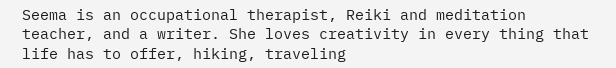Seema is an occupational therapist, Reiki and meditation teacher, and a writer. She loves creativity in every thing that life has to offer, hiking, traveling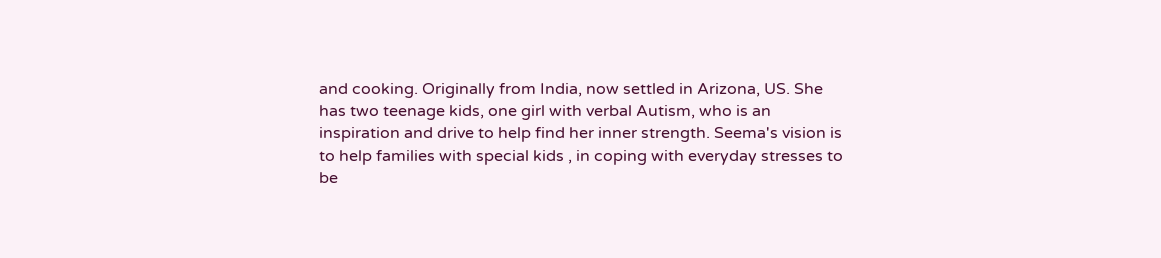and cooking. Originally from India, now settled in Arizona, US. She has two teenage kids, one girl with verbal Autism, who is an inspiration and drive to help find her inner strength. Seema's vision is to help families with special kids , in coping with everyday stresses to be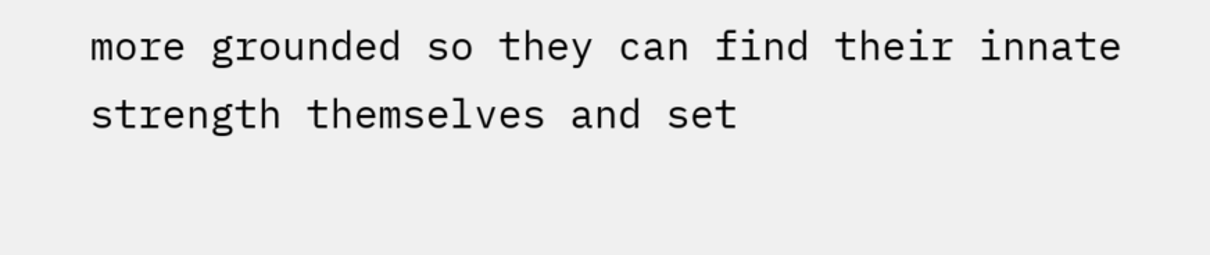more grounded so they can find their innate strength themselves and set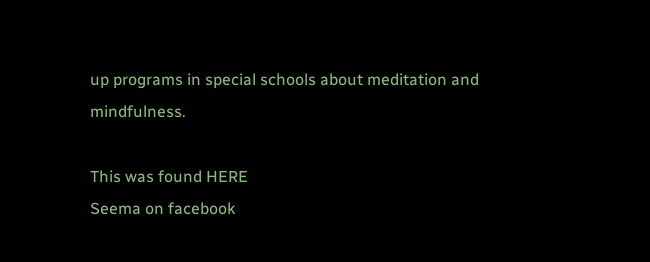up programs in special schools about meditation and mindfulness.

This was found HERE
Seema on facebook